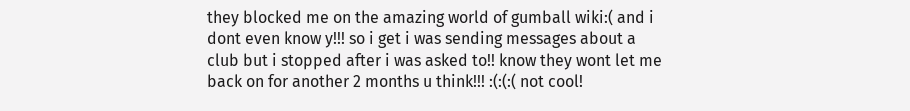they blocked me on the amazing world of gumball wiki:( and i dont even know y!!! so i get i was sending messages about a club but i stopped after i was asked to!! know they wont let me back on for another 2 months u think!!! :(:(:( not cool!